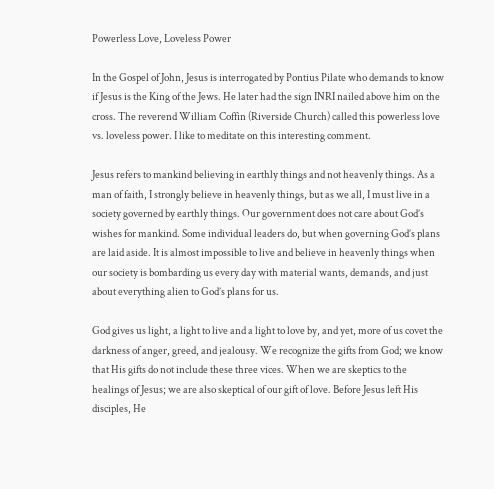Powerless Love, Loveless Power

In the Gospel of John, Jesus is interrogated by Pontius Pilate who demands to know if Jesus is the King of the Jews. He later had the sign INRI nailed above him on the cross. The reverend William Coffin (Riverside Church) called this powerless love vs. loveless power. I like to meditate on this interesting comment.

Jesus refers to mankind believing in earthly things and not heavenly things. As a man of faith, I strongly believe in heavenly things, but as we all, I must live in a society governed by earthly things. Our government does not care about God’s wishes for mankind. Some individual leaders do, but when governing God’s plans are laid aside. It is almost impossible to live and believe in heavenly things when our society is bombarding us every day with material wants, demands, and just about everything alien to God’s plans for us.

God gives us light, a light to live and a light to love by, and yet, more of us covet the darkness of anger, greed, and jealousy. We recognize the gifts from God; we know that His gifts do not include these three vices. When we are skeptics to the healings of Jesus; we are also skeptical of our gift of love. Before Jesus left His disciples, He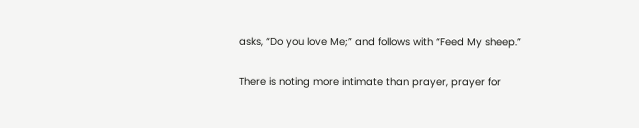asks, “Do you love Me;” and follows with “Feed My sheep.”

There is noting more intimate than prayer, prayer for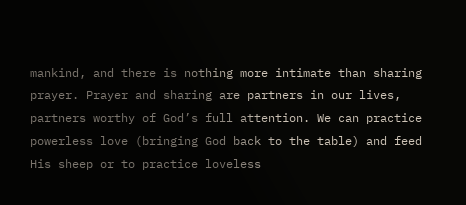mankind, and there is nothing more intimate than sharing prayer. Prayer and sharing are partners in our lives, partners worthy of God’s full attention. We can practice powerless love (bringing God back to the table) and feed His sheep or to practice loveless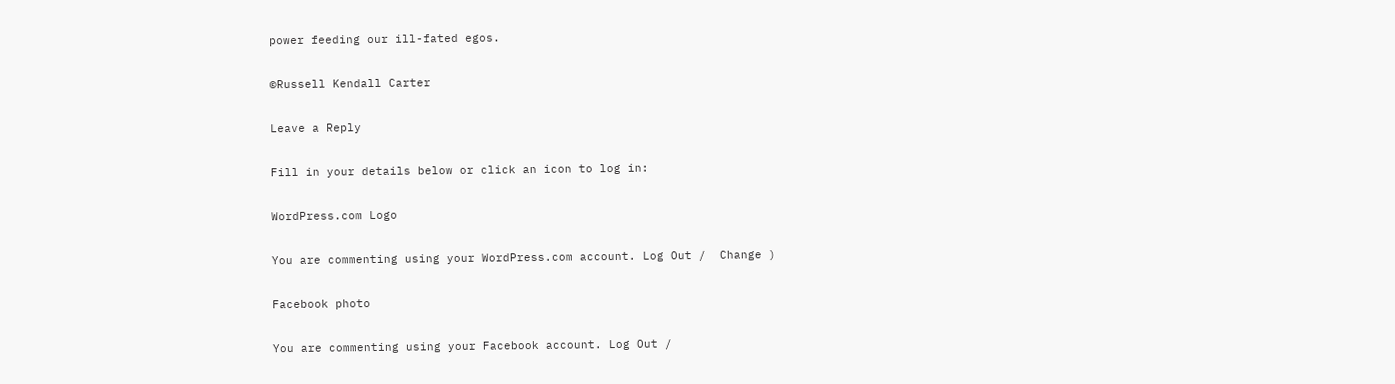power feeding our ill-fated egos.

©Russell Kendall Carter

Leave a Reply

Fill in your details below or click an icon to log in:

WordPress.com Logo

You are commenting using your WordPress.com account. Log Out /  Change )

Facebook photo

You are commenting using your Facebook account. Log Out /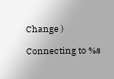Change )

Connecting to %s